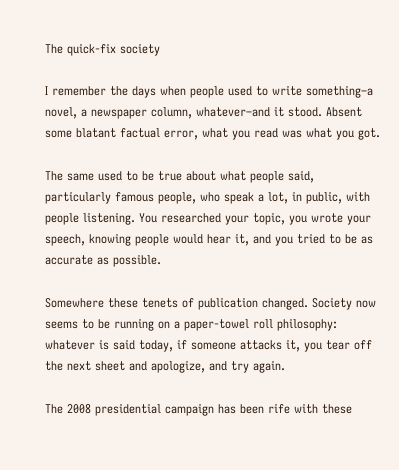The quick-fix society

I remember the days when people used to write something–a novel, a newspaper column, whatever–and it stood. Absent some blatant factual error, what you read was what you got.

The same used to be true about what people said, particularly famous people, who speak a lot, in public, with people listening. You researched your topic, you wrote your speech, knowing people would hear it, and you tried to be as accurate as possible.

Somewhere these tenets of publication changed. Society now seems to be running on a paper-towel roll philosophy: whatever is said today, if someone attacks it, you tear off the next sheet and apologize, and try again.

The 2008 presidential campaign has been rife with these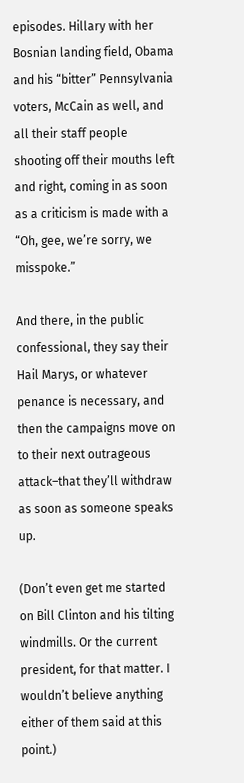episodes. Hillary with her Bosnian landing field, Obama and his “bitter” Pennsylvania voters, McCain as well, and all their staff people shooting off their mouths left and right, coming in as soon as a criticism is made with a “Oh, gee, we’re sorry, we misspoke.”

And there, in the public confessional, they say their Hail Marys, or whatever penance is necessary, and then the campaigns move on to their next outrageous attack–that they’ll withdraw as soon as someone speaks up.

(Don’t even get me started on Bill Clinton and his tilting windmills. Or the current president, for that matter. I wouldn’t believe anything either of them said at this point.)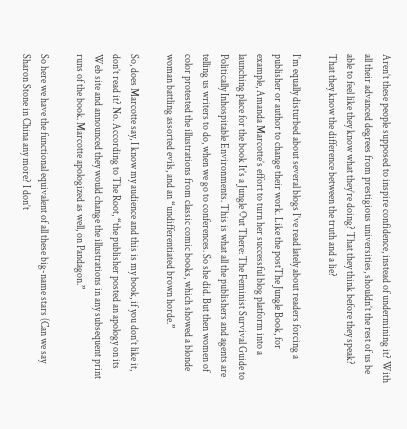Aren’t these people supposed to inspire confidence, instead of undermining it? With all their advanced degrees from prestigious universities, shouldn’t the rest of us be able to feel like they know what they’re doing? That they think before they speak? That they know the difference between the truth and a lie?

I’m equally disturbed about several blogs I’ve read lately about readers forcing a publisher or author to change their work. Like the postThe Jungle Book, for example, Amanda Marcotte’s effort to turn her successful blog platform into a launching place for the book It’s a Jungle Out There: The Feminist Survival Guide to Politically Inhospitable Environments. This is what all the publishers and agents are telling us writers to do, when we go to conferences. So she did. But then women of color protested the illustrations from classic comic books, which showed a blonde woman battling assorted evils, and an “undifferentiated brown horde.”

So, does Marcotte say, I know my audience and this is my book, if you don’t like it, don’t read it? No. According to The Root, “the publisher posted an apology on its Web site and announced they would change the illustrations in any subsequent print runs of the book. Marcotte apologized as well, on Pandagon.”

So here we have the functional equivalent of all these big-name stars (Can we say Sharon Stone in China any more? I don’t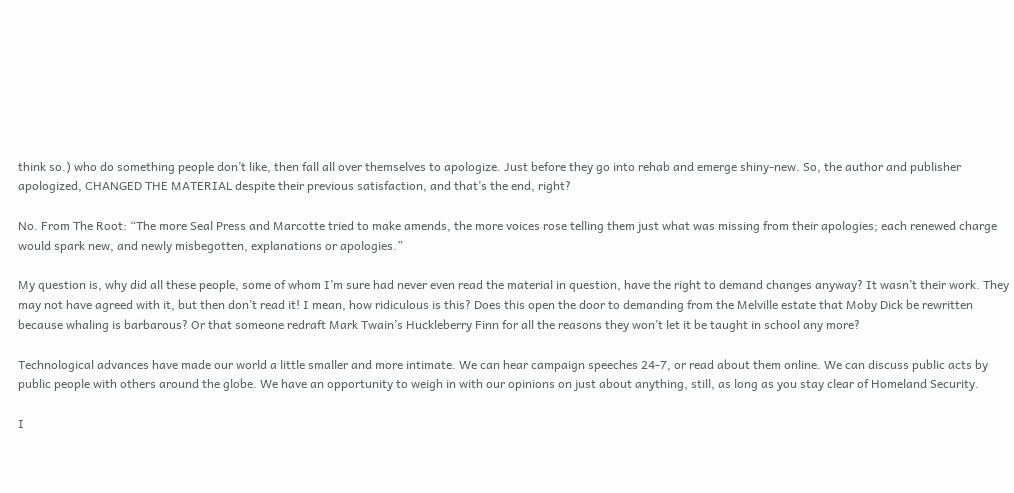think so.) who do something people don’t like, then fall all over themselves to apologize. Just before they go into rehab and emerge shiny-new. So, the author and publisher apologized, CHANGED THE MATERIAL despite their previous satisfaction, and that’s the end, right?

No. From The Root: “The more Seal Press and Marcotte tried to make amends, the more voices rose telling them just what was missing from their apologies; each renewed charge would spark new, and newly misbegotten, explanations or apologies.”

My question is, why did all these people, some of whom I’m sure had never even read the material in question, have the right to demand changes anyway? It wasn’t their work. They may not have agreed with it, but then don’t read it! I mean, how ridiculous is this? Does this open the door to demanding from the Melville estate that Moby Dick be rewritten because whaling is barbarous? Or that someone redraft Mark Twain’s Huckleberry Finn for all the reasons they won’t let it be taught in school any more?

Technological advances have made our world a little smaller and more intimate. We can hear campaign speeches 24-7, or read about them online. We can discuss public acts by public people with others around the globe. We have an opportunity to weigh in with our opinions on just about anything, still, as long as you stay clear of Homeland Security.

I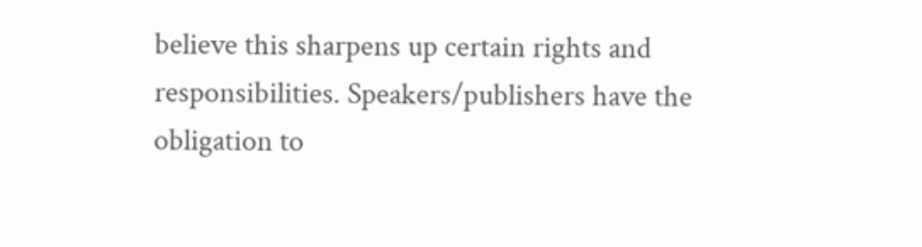believe this sharpens up certain rights and responsibilities. Speakers/publishers have the obligation to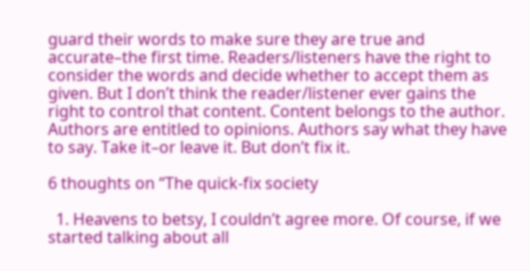guard their words to make sure they are true and accurate–the first time. Readers/listeners have the right to consider the words and decide whether to accept them as given. But I don’t think the reader/listener ever gains the right to control that content. Content belongs to the author. Authors are entitled to opinions. Authors say what they have to say. Take it–or leave it. But don’t fix it.

6 thoughts on “The quick-fix society

  1. Heavens to betsy, I couldn’t agree more. Of course, if we started talking about all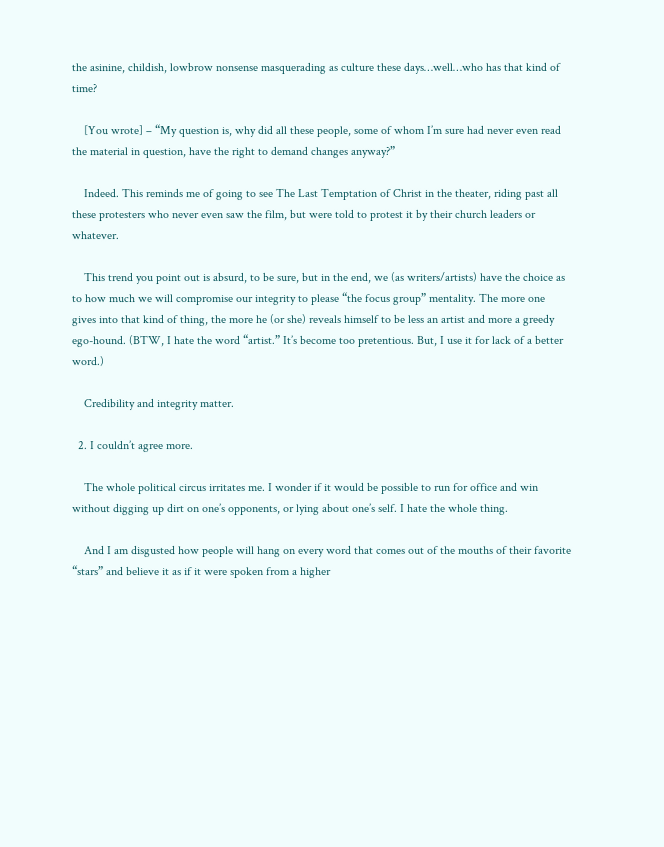the asinine, childish, lowbrow nonsense masquerading as culture these days…well…who has that kind of time?

    [You wrote] – “My question is, why did all these people, some of whom I’m sure had never even read the material in question, have the right to demand changes anyway?”

    Indeed. This reminds me of going to see The Last Temptation of Christ in the theater, riding past all these protesters who never even saw the film, but were told to protest it by their church leaders or whatever.

    This trend you point out is absurd, to be sure, but in the end, we (as writers/artists) have the choice as to how much we will compromise our integrity to please “the focus group” mentality. The more one gives into that kind of thing, the more he (or she) reveals himself to be less an artist and more a greedy ego-hound. (BTW, I hate the word “artist.” It’s become too pretentious. But, I use it for lack of a better word.)

    Credibility and integrity matter.

  2. I couldn’t agree more.

    The whole political circus irritates me. I wonder if it would be possible to run for office and win without digging up dirt on one’s opponents, or lying about one’s self. I hate the whole thing.

    And I am disgusted how people will hang on every word that comes out of the mouths of their favorite “stars” and believe it as if it were spoken from a higher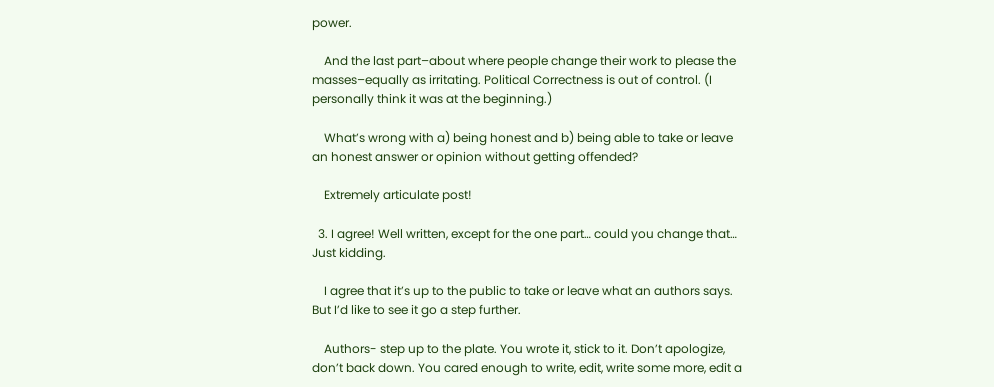power.

    And the last part–about where people change their work to please the masses–equally as irritating. Political Correctness is out of control. (I personally think it was at the beginning.)

    What’s wrong with a) being honest and b) being able to take or leave an honest answer or opinion without getting offended?

    Extremely articulate post!

  3. I agree! Well written, except for the one part… could you change that… Just kidding.

    I agree that it’s up to the public to take or leave what an authors says. But I’d like to see it go a step further.

    Authors- step up to the plate. You wrote it, stick to it. Don’t apologize, don’t back down. You cared enough to write, edit, write some more, edit a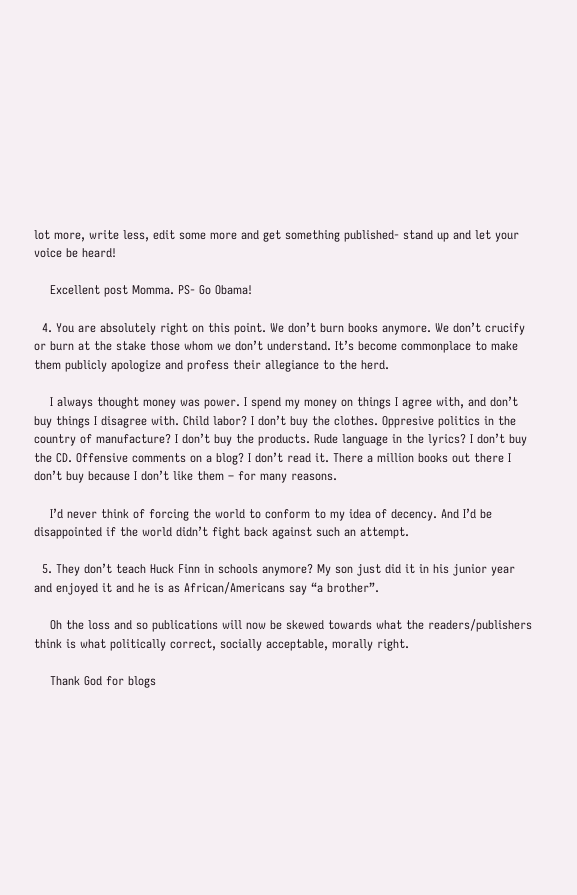lot more, write less, edit some more and get something published- stand up and let your voice be heard!

    Excellent post Momma. PS- Go Obama!

  4. You are absolutely right on this point. We don’t burn books anymore. We don’t crucify or burn at the stake those whom we don’t understand. It’s become commonplace to make them publicly apologize and profess their allegiance to the herd.

    I always thought money was power. I spend my money on things I agree with, and don’t buy things I disagree with. Child labor? I don’t buy the clothes. Oppresive politics in the country of manufacture? I don’t buy the products. Rude language in the lyrics? I don’t buy the CD. Offensive comments on a blog? I don’t read it. There a million books out there I don’t buy because I don’t like them – for many reasons.

    I’d never think of forcing the world to conform to my idea of decency. And I’d be disappointed if the world didn’t fight back against such an attempt.

  5. They don’t teach Huck Finn in schools anymore? My son just did it in his junior year and enjoyed it and he is as African/Americans say “a brother”.

    Oh the loss and so publications will now be skewed towards what the readers/publishers think is what politically correct, socially acceptable, morally right.

    Thank God for blogs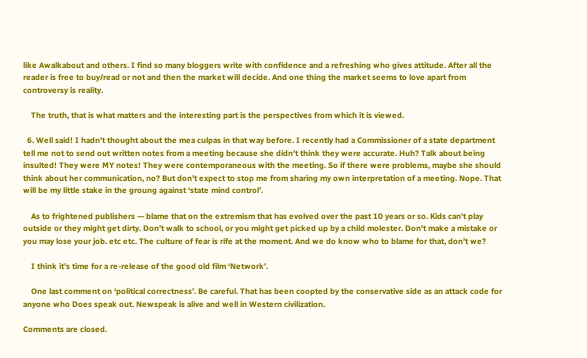like Awalkabout and others. I find so many bloggers write with confidence and a refreshing who gives attitude. After all the reader is free to buy/read or not and then the market will decide. And one thing the market seems to love apart from controversy is reality.

    The truth, that is what matters and the interesting part is the perspectives from which it is viewed.

  6. Well said! I hadn’t thought about the mea culpas in that way before. I recently had a Commissioner of a state department tell me not to send out written notes from a meeting because she didn’t think they were accurate. Huh? Talk about being insulted! They were MY notes! They were contemporaneous with the meeting. So if there were problems, maybe she should think about her communication, no? But don’t expect to stop me from sharing my own interpretation of a meeting. Nope. That will be my little stake in the groung against ‘state mind control’.

    As to frightened publishers — blame that on the extremism that has evolved over the past 10 years or so. Kids can’t play outside or they might get dirty. Don’t walk to school, or you might get picked up by a child molester. Don’t make a mistake or you may lose your job. etc etc. The culture of fear is rife at the moment. And we do know who to blame for that, don’t we?

    I think it’s time for a re-release of the good old film ‘Network’.

    One last comment on ‘political correctness’. Be careful. That has been coopted by the conservative side as an attack code for anyone who Does speak out. Newspeak is alive and well in Western civilization.

Comments are closed.